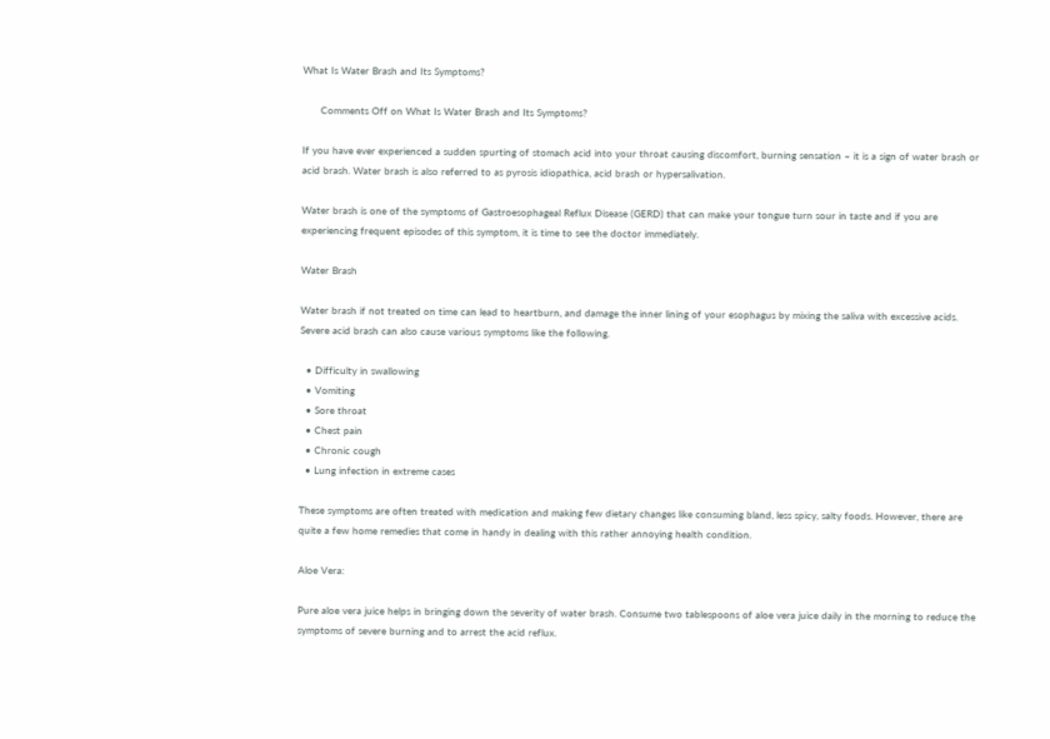What Is Water Brash and Its Symptoms?

      Comments Off on What Is Water Brash and Its Symptoms?

If you have ever experienced a sudden spurting of stomach acid into your throat causing discomfort, burning sensation – it is a sign of water brash or acid brash. Water brash is also referred to as pyrosis idiopathica, acid brash or hypersalivation.

Water brash is one of the symptoms of Gastroesophageal Reflux Disease (GERD) that can make your tongue turn sour in taste and if you are experiencing frequent episodes of this symptom, it is time to see the doctor immediately.

Water Brash

Water brash if not treated on time can lead to heartburn, and damage the inner lining of your esophagus by mixing the saliva with excessive acids. Severe acid brash can also cause various symptoms like the following.

  • Difficulty in swallowing
  • Vomiting
  • Sore throat
  • Chest pain
  • Chronic cough
  • Lung infection in extreme cases

These symptoms are often treated with medication and making few dietary changes like consuming bland, less spicy, salty foods. However, there are quite a few home remedies that come in handy in dealing with this rather annoying health condition.

Aloe Vera:

Pure aloe vera juice helps in bringing down the severity of water brash. Consume two tablespoons of aloe vera juice daily in the morning to reduce the symptoms of severe burning and to arrest the acid reflux.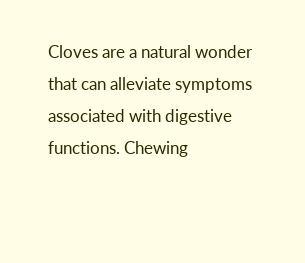Cloves are a natural wonder that can alleviate symptoms associated with digestive functions. Chewing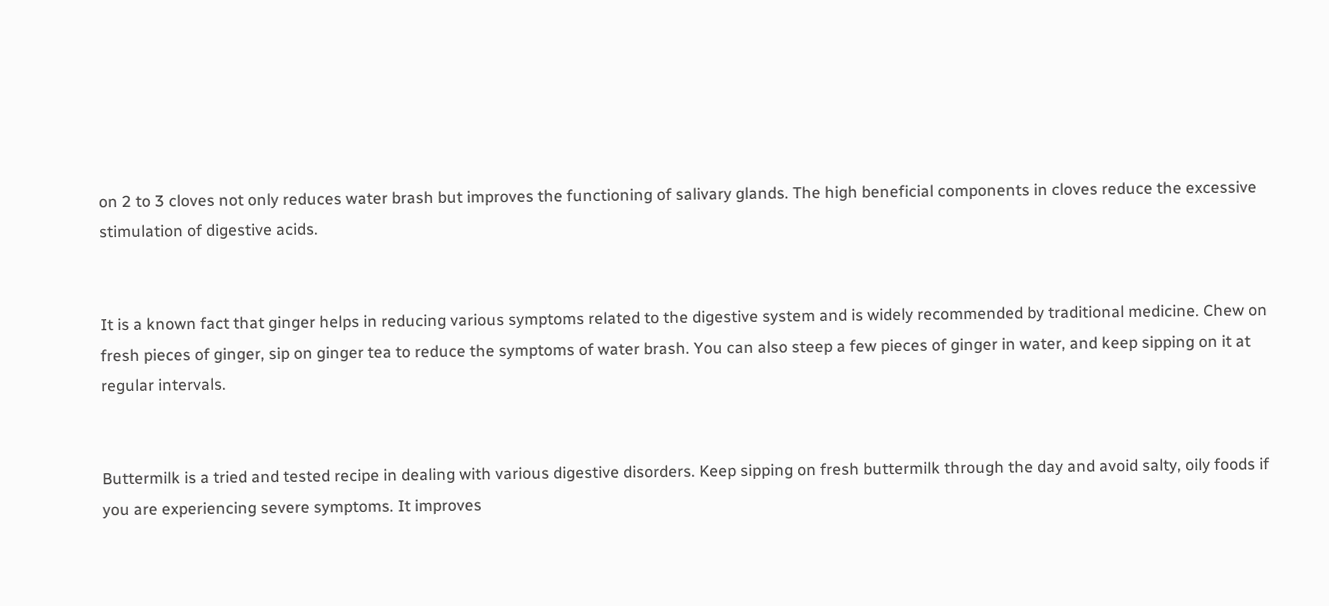on 2 to 3 cloves not only reduces water brash but improves the functioning of salivary glands. The high beneficial components in cloves reduce the excessive stimulation of digestive acids.


It is a known fact that ginger helps in reducing various symptoms related to the digestive system and is widely recommended by traditional medicine. Chew on fresh pieces of ginger, sip on ginger tea to reduce the symptoms of water brash. You can also steep a few pieces of ginger in water, and keep sipping on it at regular intervals.


Buttermilk is a tried and tested recipe in dealing with various digestive disorders. Keep sipping on fresh buttermilk through the day and avoid salty, oily foods if you are experiencing severe symptoms. It improves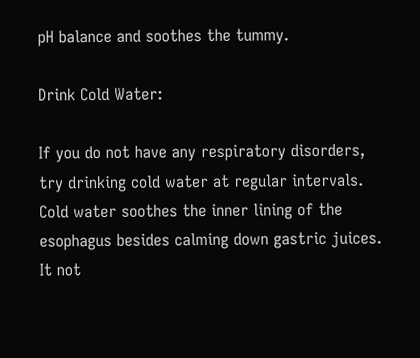pH balance and soothes the tummy.

Drink Cold Water:

If you do not have any respiratory disorders, try drinking cold water at regular intervals. Cold water soothes the inner lining of the esophagus besides calming down gastric juices. It not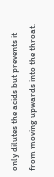only dilutes the acids but prevents it from moving upwards into the throat.